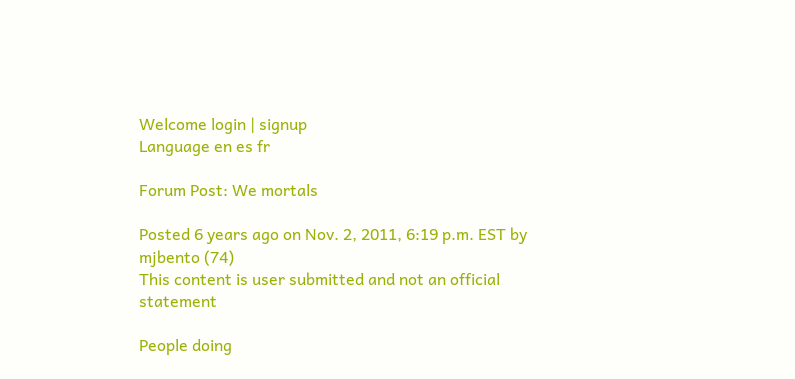Welcome login | signup
Language en es fr

Forum Post: We mortals

Posted 6 years ago on Nov. 2, 2011, 6:19 p.m. EST by mjbento (74)
This content is user submitted and not an official statement

People doing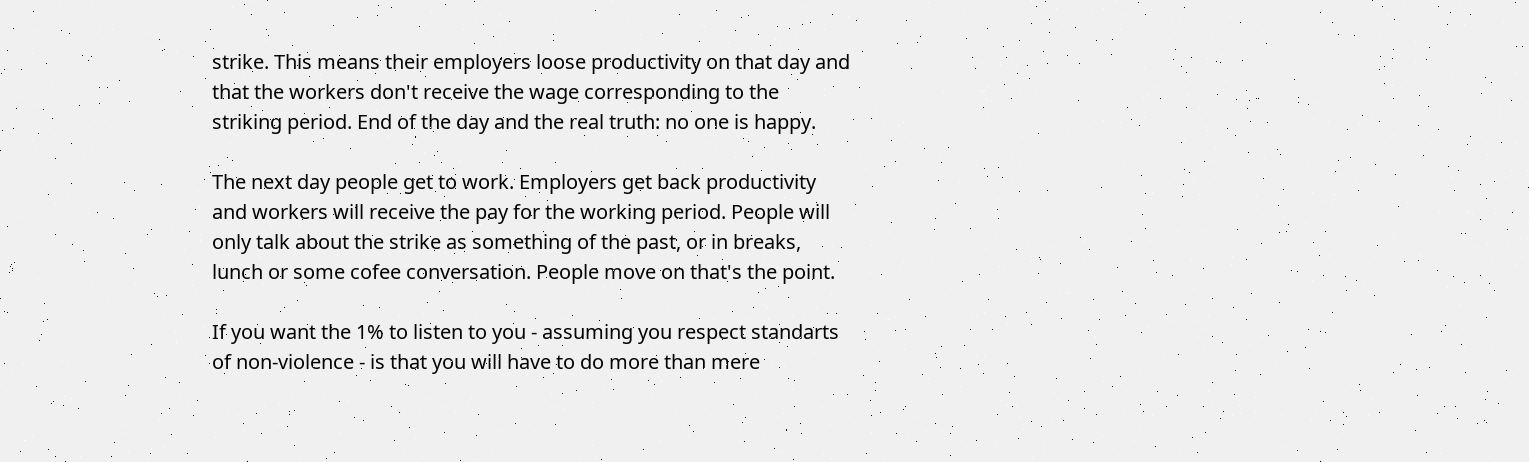strike. This means their employers loose productivity on that day and that the workers don't receive the wage corresponding to the striking period. End of the day and the real truth: no one is happy.

The next day people get to work. Employers get back productivity and workers will receive the pay for the working period. People will only talk about the strike as something of the past, or in breaks, lunch or some cofee conversation. People move on that's the point.

If you want the 1% to listen to you - assuming you respect standarts of non-violence - is that you will have to do more than mere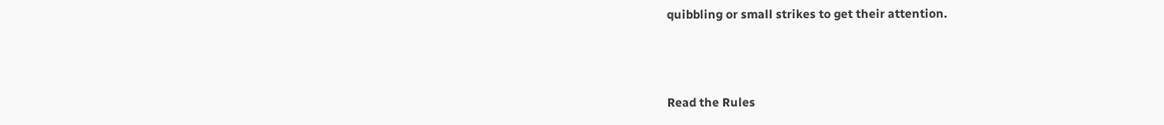quibbling or small strikes to get their attention.



Read the Rules